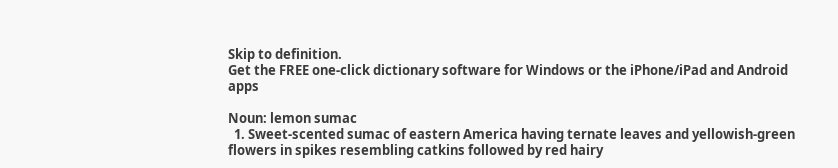Skip to definition.
Get the FREE one-click dictionary software for Windows or the iPhone/iPad and Android apps

Noun: lemon sumac
  1. Sweet-scented sumac of eastern America having ternate leaves and yellowish-green flowers in spikes resembling catkins followed by red hairy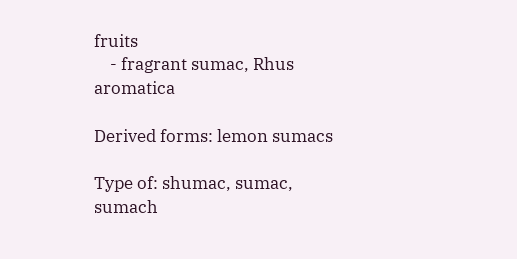fruits
    - fragrant sumac, Rhus aromatica

Derived forms: lemon sumacs

Type of: shumac, sumac, sumach